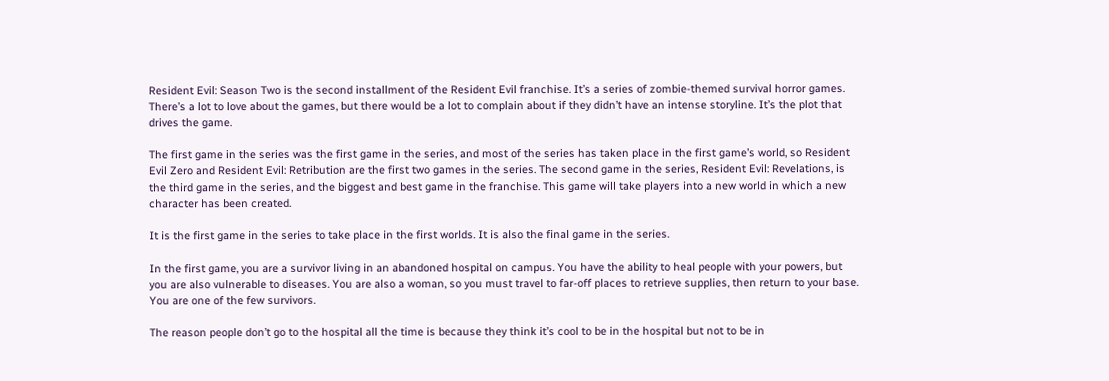Resident Evil: Season Two is the second installment of the Resident Evil franchise. It’s a series of zombie-themed survival horror games. There’s a lot to love about the games, but there would be a lot to complain about if they didn’t have an intense storyline. It’s the plot that drives the game.

The first game in the series was the first game in the series, and most of the series has taken place in the first game’s world, so Resident Evil Zero and Resident Evil: Retribution are the first two games in the series. The second game in the series, Resident Evil: Revelations, is the third game in the series, and the biggest and best game in the franchise. This game will take players into a new world in which a new character has been created.

It is the first game in the series to take place in the first worlds. It is also the final game in the series.

In the first game, you are a survivor living in an abandoned hospital on campus. You have the ability to heal people with your powers, but you are also vulnerable to diseases. You are also a woman, so you must travel to far-off places to retrieve supplies, then return to your base. You are one of the few survivors.

The reason people don’t go to the hospital all the time is because they think it’s cool to be in the hospital but not to be in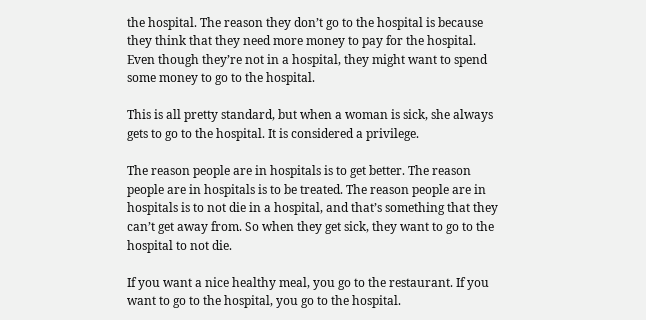the hospital. The reason they don’t go to the hospital is because they think that they need more money to pay for the hospital. Even though they’re not in a hospital, they might want to spend some money to go to the hospital.

This is all pretty standard, but when a woman is sick, she always gets to go to the hospital. It is considered a privilege.

The reason people are in hospitals is to get better. The reason people are in hospitals is to be treated. The reason people are in hospitals is to not die in a hospital, and that’s something that they can’t get away from. So when they get sick, they want to go to the hospital to not die.

If you want a nice healthy meal, you go to the restaurant. If you want to go to the hospital, you go to the hospital.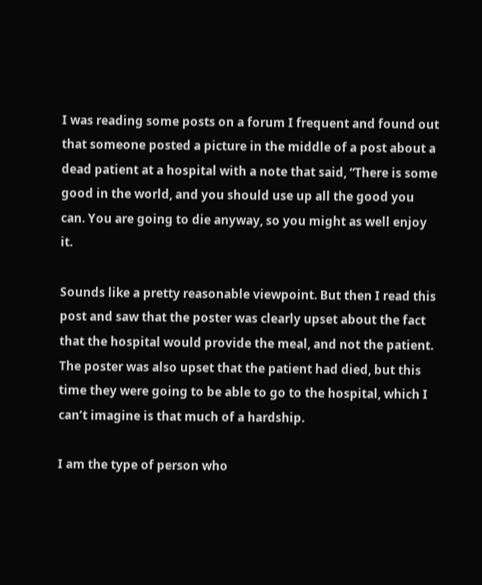I was reading some posts on a forum I frequent and found out that someone posted a picture in the middle of a post about a dead patient at a hospital with a note that said, “There is some good in the world, and you should use up all the good you can. You are going to die anyway, so you might as well enjoy it.

Sounds like a pretty reasonable viewpoint. But then I read this post and saw that the poster was clearly upset about the fact that the hospital would provide the meal, and not the patient. The poster was also upset that the patient had died, but this time they were going to be able to go to the hospital, which I can’t imagine is that much of a hardship.

I am the type of person who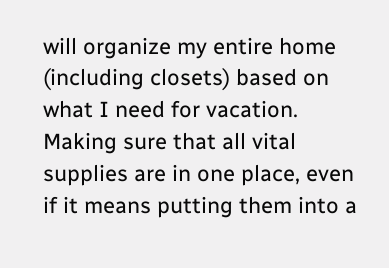will organize my entire home (including closets) based on what I need for vacation. Making sure that all vital supplies are in one place, even if it means putting them into a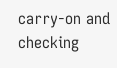carry-on and checking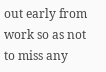out early from work so as not to miss any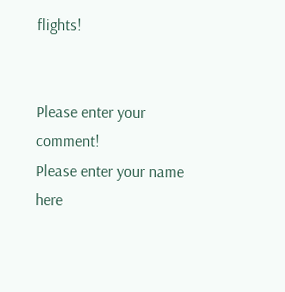flights!


Please enter your comment!
Please enter your name here